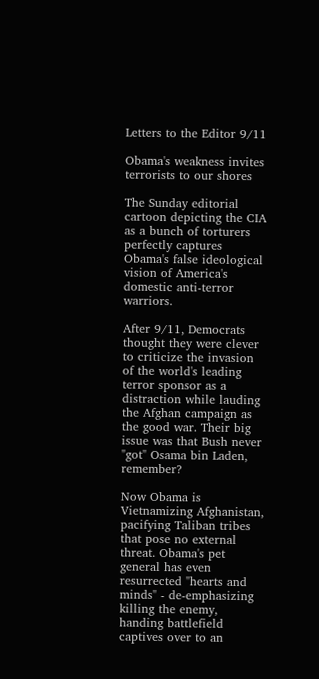Letters to the Editor 9/11

Obama's weakness invites terrorists to our shores

The Sunday editorial cartoon depicting the CIA as a bunch of torturers perfectly captures Obama's false ideological vision of America's domestic anti-terror warriors.

After 9/11, Democrats thought they were clever to criticize the invasion of the world's leading terror sponsor as a distraction while lauding the Afghan campaign as the good war. Their big issue was that Bush never "got" Osama bin Laden, remember?

Now Obama is Vietnamizing Afghanistan, pacifying Taliban tribes that pose no external threat. Obama's pet general has even resurrected "hearts and minds" - de-emphasizing killing the enemy, handing battlefield captives over to an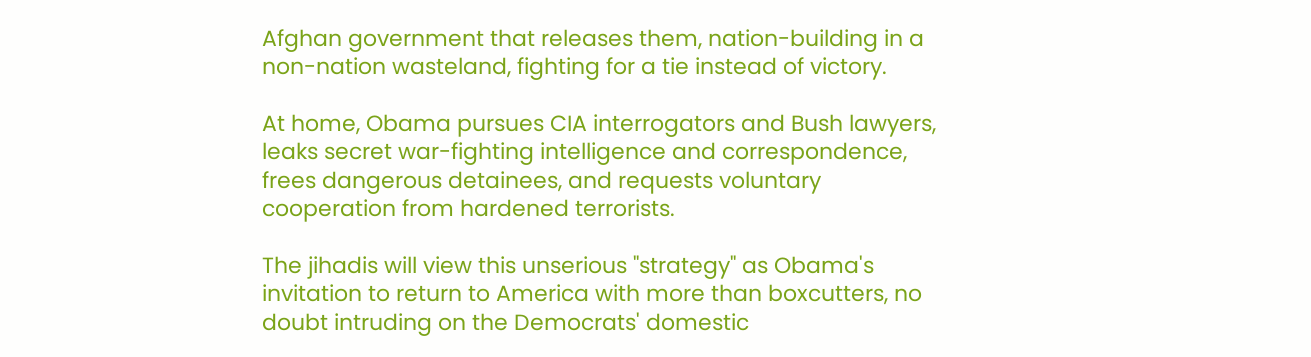Afghan government that releases them, nation-building in a non-nation wasteland, fighting for a tie instead of victory.

At home, Obama pursues CIA interrogators and Bush lawyers, leaks secret war-fighting intelligence and correspondence, frees dangerous detainees, and requests voluntary cooperation from hardened terrorists.

The jihadis will view this unserious "strategy" as Obama's invitation to return to America with more than boxcutters, no doubt intruding on the Democrats' domestic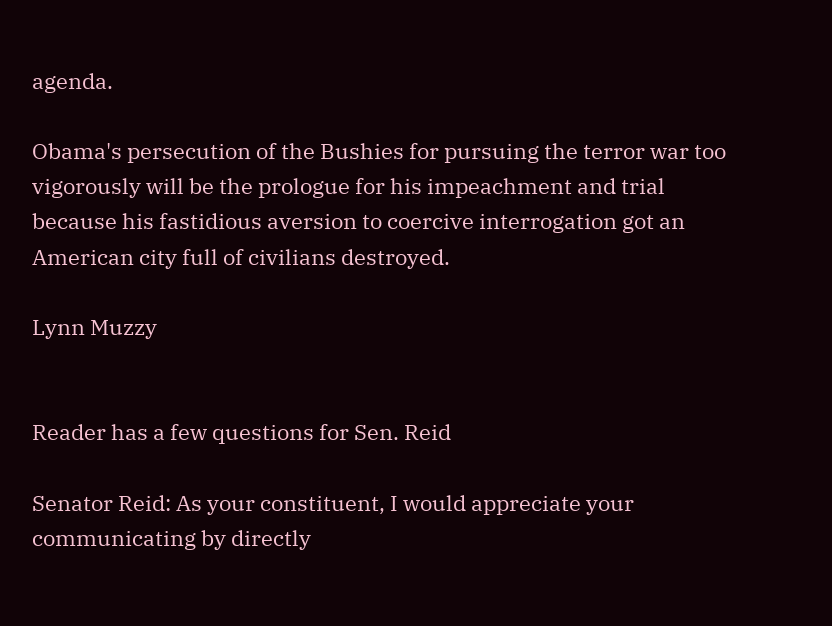agenda.

Obama's persecution of the Bushies for pursuing the terror war too vigorously will be the prologue for his impeachment and trial because his fastidious aversion to coercive interrogation got an American city full of civilians destroyed.

Lynn Muzzy


Reader has a few questions for Sen. Reid

Senator Reid: As your constituent, I would appreciate your communicating by directly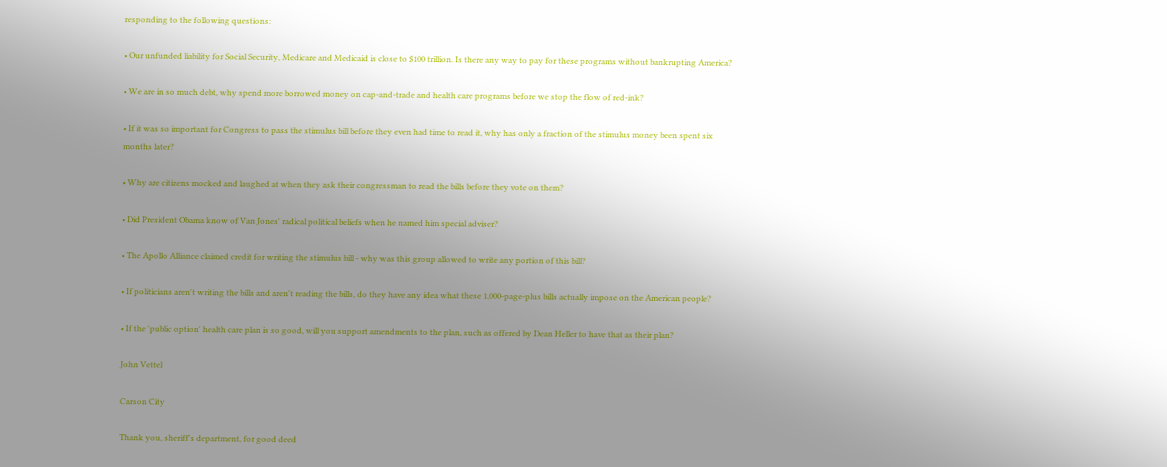responding to the following questions:

• Our unfunded liability for Social Security, Medicare and Medicaid is close to $100 trillion. Is there any way to pay for these programs without bankrupting America?

• We are in so much debt, why spend more borrowed money on cap-and-trade and health care programs before we stop the flow of red-ink?

• If it was so important for Congress to pass the stimulus bill before they even had time to read it, why has only a fraction of the stimulus money been spent six months later?

• Why are citizens mocked and laughed at when they ask their congressman to read the bills before they vote on them?

• Did President Obama know of Van Jones' radical political beliefs when he named him special adviser?

• The Apollo Alliance claimed credit for writing the stimulus bill - why was this group allowed to write any portion of this bill?

• If politicians aren't writing the bills and aren't reading the bills, do they have any idea what these 1,000-page-plus bills actually impose on the American people?

• If the 'public option' health care plan is so good, will you support amendments to the plan, such as offered by Dean Heller to have that as their plan?

John Vettel

Carson City

Thank you, sheriff's department, for good deed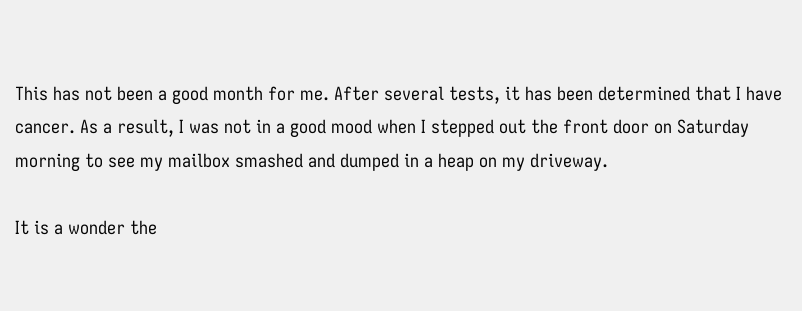This has not been a good month for me. After several tests, it has been determined that I have cancer. As a result, I was not in a good mood when I stepped out the front door on Saturday morning to see my mailbox smashed and dumped in a heap on my driveway.

It is a wonder the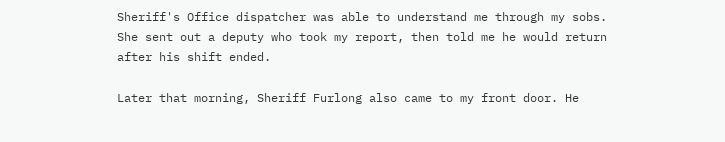Sheriff's Office dispatcher was able to understand me through my sobs. She sent out a deputy who took my report, then told me he would return after his shift ended.

Later that morning, Sheriff Furlong also came to my front door. He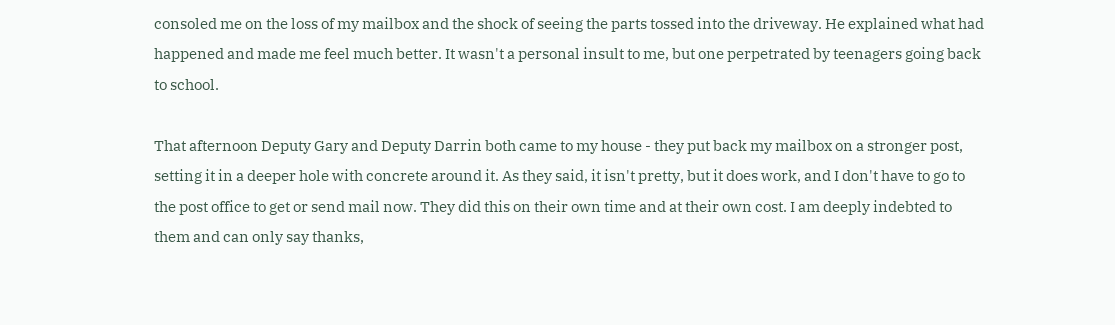consoled me on the loss of my mailbox and the shock of seeing the parts tossed into the driveway. He explained what had happened and made me feel much better. It wasn't a personal insult to me, but one perpetrated by teenagers going back to school.

That afternoon Deputy Gary and Deputy Darrin both came to my house - they put back my mailbox on a stronger post, setting it in a deeper hole with concrete around it. As they said, it isn't pretty, but it does work, and I don't have to go to the post office to get or send mail now. They did this on their own time and at their own cost. I am deeply indebted to them and can only say thanks,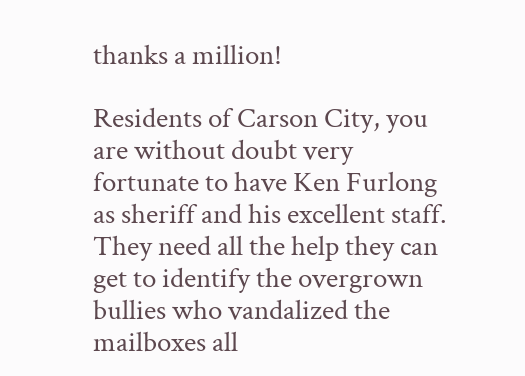thanks a million!

Residents of Carson City, you are without doubt very fortunate to have Ken Furlong as sheriff and his excellent staff. They need all the help they can get to identify the overgrown bullies who vandalized the mailboxes all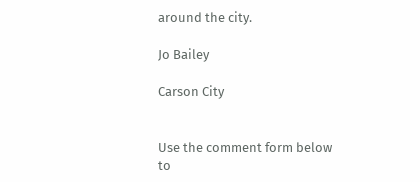around the city.

Jo Bailey

Carson City


Use the comment form below to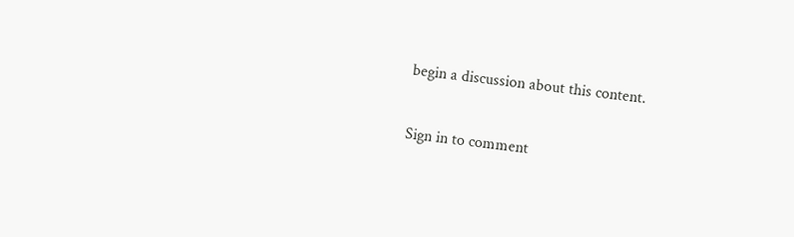begin a discussion about this content.

Sign in to comment